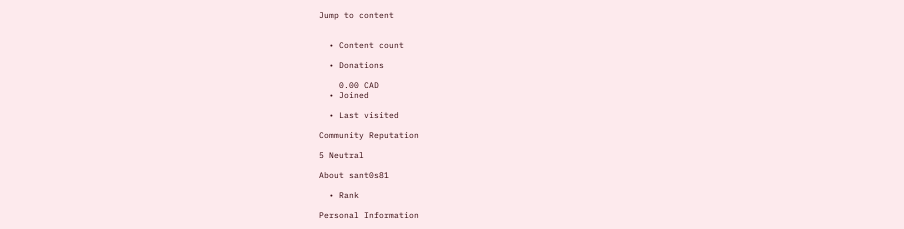Jump to content


  • Content count

  • Donations

    0.00 CAD
  • Joined

  • Last visited

Community Reputation

5 Neutral

About sant0s81

  • Rank

Personal Information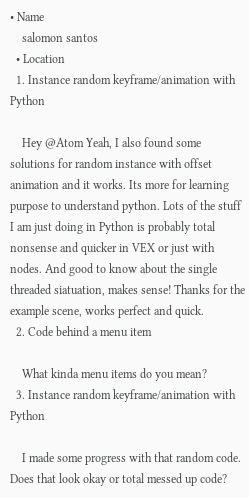• Name
    salomon santos
  • Location
  1. Instance random keyframe/animation with Python

    Hey @Atom Yeah, I also found some solutions for random instance with offset animation and it works. Its more for learning purpose to understand python. Lots of the stuff I am just doing in Python is probably total nonsense and quicker in VEX or just with nodes. And good to know about the single threaded siatuation, makes sense! Thanks for the example scene, works perfect and quick.
  2. Code behind a menu item

    What kinda menu items do you mean?
  3. Instance random keyframe/animation with Python

    I made some progress with that random code. Does that look okay or total messed up code?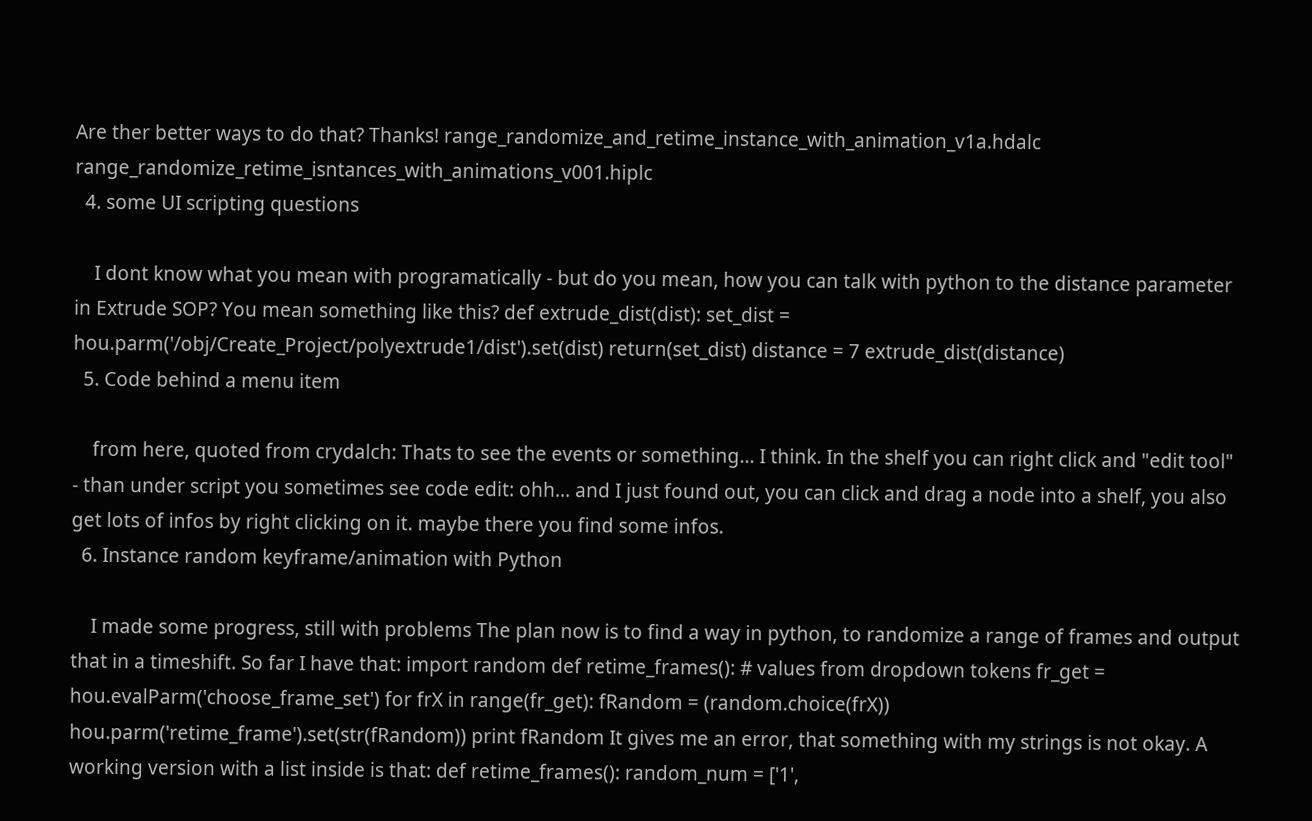Are ther better ways to do that? Thanks! range_randomize_and_retime_instance_with_animation_v1a.hdalc range_randomize_retime_isntances_with_animations_v001.hiplc
  4. some UI scripting questions

    I dont know what you mean with programatically - but do you mean, how you can talk with python to the distance parameter in Extrude SOP? You mean something like this? def extrude_dist(dist): set_dist = hou.parm('/obj/Create_Project/polyextrude1/dist').set(dist) return(set_dist) distance = 7 extrude_dist(distance)
  5. Code behind a menu item

    from here, quoted from crydalch: Thats to see the events or something... I think. In the shelf you can right click and "edit tool" - than under script you sometimes see code edit: ohh... and I just found out, you can click and drag a node into a shelf, you also get lots of infos by right clicking on it. maybe there you find some infos.
  6. Instance random keyframe/animation with Python

    I made some progress, still with problems The plan now is to find a way in python, to randomize a range of frames and output that in a timeshift. So far I have that: import random def retime_frames(): # values from dropdown tokens fr_get = hou.evalParm('choose_frame_set') for frX in range(fr_get): fRandom = (random.choice(frX)) hou.parm('retime_frame').set(str(fRandom)) print fRandom It gives me an error, that something with my strings is not okay. A working version with a list inside is that: def retime_frames(): random_num = ['1',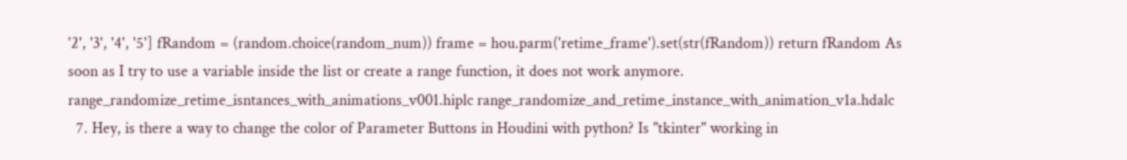'2', '3', '4', '5'] fRandom = (random.choice(random_num)) frame = hou.parm('retime_frame').set(str(fRandom)) return fRandom As soon as I try to use a variable inside the list or create a range function, it does not work anymore. range_randomize_retime_isntances_with_animations_v001.hiplc range_randomize_and_retime_instance_with_animation_v1a.hdalc
  7. Hey, is there a way to change the color of Parameter Buttons in Houdini with python? Is "tkinter" working in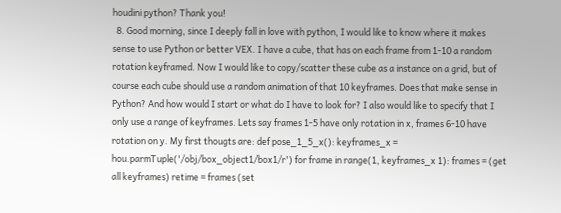houdini python? Thank you!
  8. Good morning, since I deeply fall in love with python, I would like to know where it makes sense to use Python or better VEX. I have a cube, that has on each frame from 1-10 a random rotation keyframed. Now I would like to copy/scatter these cube as a instance on a grid, but of course each cube should use a random animation of that 10 keyframes. Does that make sense in Python? And how would I start or what do I have to look for? I also would like to specify that I only use a range of keyframes. Lets say frames 1-5 have only rotation in x, frames 6-10 have rotation on y. My first thougts are: def pose_1_5_x(): keyframes_x = hou.parmTuple('/obj/box_object1/box1/r') for frame in range(1, keyframes_x 1): frames = (get all keyframes) retime = frames (set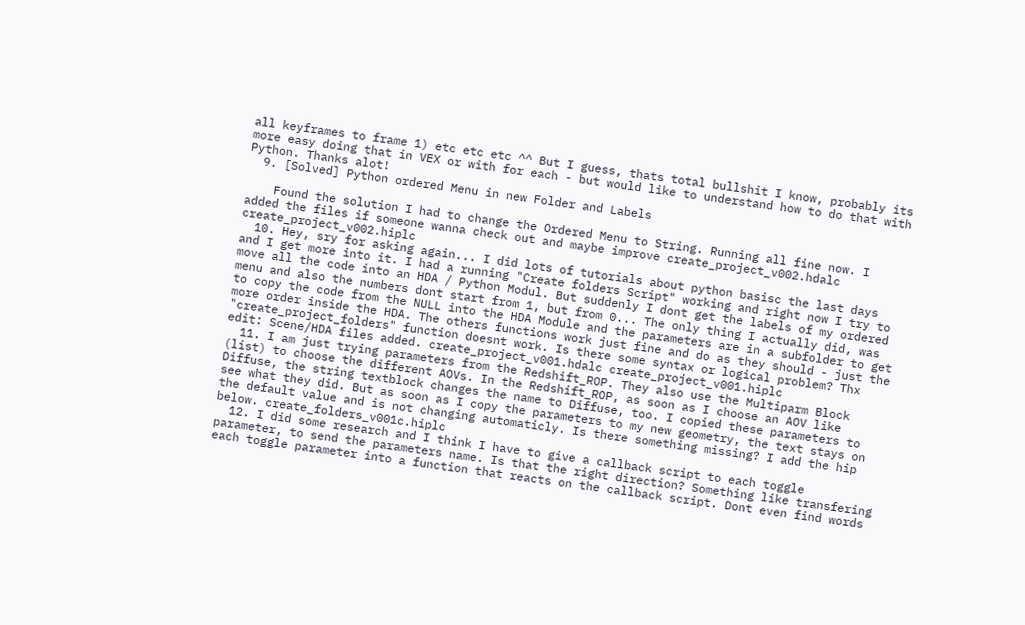all keyframes to frame 1) etc etc etc ^^ But I guess, thats total bullshit I know, probably its more easy doing that in VEX or with for each - but would like to understand how to do that with Python. Thanks alot!
  9. [Solved] Python ordered Menu in new Folder and Labels

    Found the solution I had to change the Ordered Menu to String. Running all fine now. I added the files if someone wanna check out and maybe improve create_project_v002.hdalc create_project_v002.hiplc
  10. Hey, sry for asking again... I did lots of tutorials about python basisc the last days and I get more into it. I had a running "Create folders Script" working and right now I try to move all the code into an HDA / Python Modul. But suddenly I dont get the labels of my ordered menu and also the numbers dont start from 1, but from 0... The only thing I actually did, was to copy the code from the NULL into the HDA Module and the parameters are in a subfolder to get more order inside the HDA. The others functions work just fine and do as they should - just the "create_project_folders" function doesnt work. Is there some syntax or logical problem? Thx edit: Scene/HDA files added. create_project_v001.hdalc create_project_v001.hiplc
  11. I am just trying parameters from the Redshift_ROP. They also use the Multiparm Block (list) to choose the different AOVs. In the Redshift_ROP, as soon as I choose an AOV like Diffuse, the string textblock changes the name to Diffuse, too. I copied these parameters to see what they did. But as soon as I copy the parameters to my new geometry, the text stays on the default value and is not changing automaticly. Is there something missing? I add the hip below. create_folders_v001c.hiplc
  12. I did some research and I think I have to give a callback script to each toggle parameter, to send the parameters name. Is that the right direction? Something like transfering each toggle parameter into a function that reacts on the callback script. Dont even find words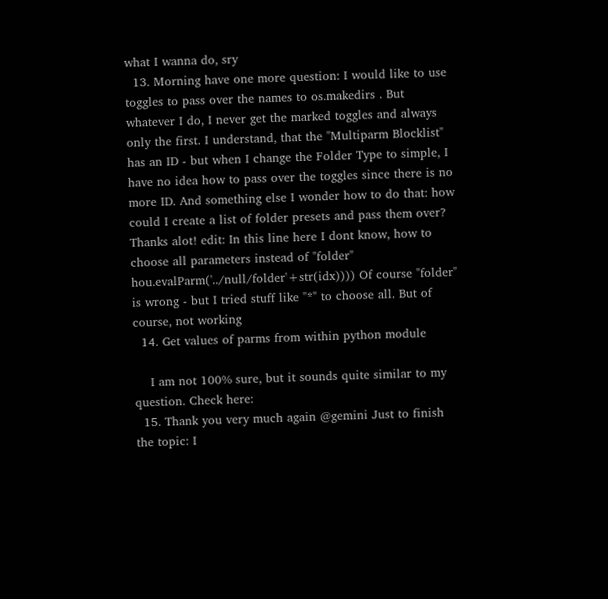what I wanna do, sry
  13. Morning have one more question: I would like to use toggles to pass over the names to os.makedirs . But whatever I do, I never get the marked toggles and always only the first. I understand, that the "Multiparm Blocklist" has an ID - but when I change the Folder Type to simple, I have no idea how to pass over the toggles since there is no more ID. And something else I wonder how to do that: how could I create a list of folder presets and pass them over? Thanks alot! edit: In this line here I dont know, how to choose all parameters instead of "folder" hou.evalParm('../null/folder'+str(idx)))) Of course "folder" is wrong - but I tried stuff like "*" to choose all. But of course, not working
  14. Get values of parms from within python module

    I am not 100% sure, but it sounds quite similar to my question. Check here:
  15. Thank you very much again @gemini Just to finish the topic: I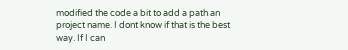modified the code a bit to add a path an project name. I dont know if that is the best way. If I can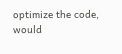optimize the code, would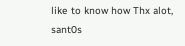like to know how Thx alot, sant0s